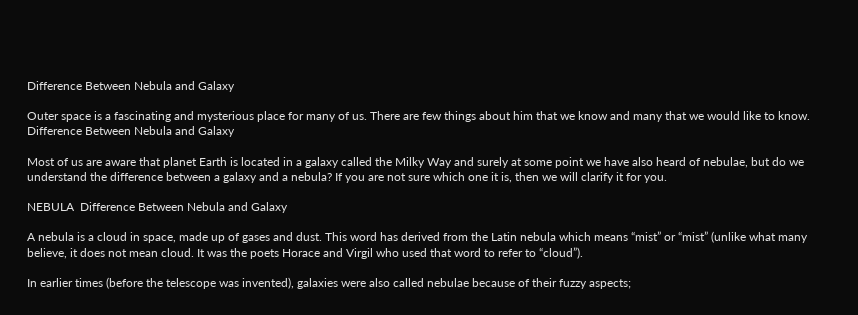Difference Between Nebula and Galaxy

Outer space is a fascinating and mysterious place for many of us. There are few things about him that we know and many that we would like to know. Difference Between Nebula and Galaxy

Most of us are aware that planet Earth is located in a galaxy called the Milky Way and surely at some point we have also heard of nebulae, but do we understand the difference between a galaxy and a nebula? If you are not sure which one it is, then we will clarify it for you.

NEBULA  Difference Between Nebula and Galaxy

A nebula is a cloud in space, made up of gases and dust. This word has derived from the Latin nebula which means “mist” or “mist” (unlike what many believe, it does not mean cloud. It was the poets Horace and Virgil who used that word to refer to “cloud”).

In earlier times (before the telescope was invented), galaxies were also called nebulae because of their fuzzy aspects;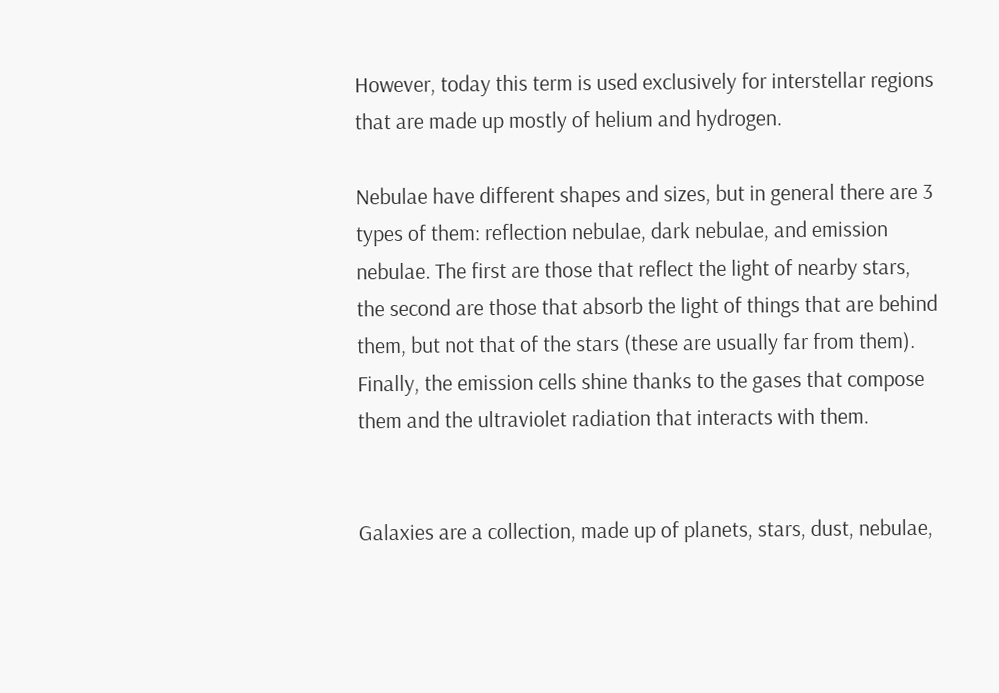However, today this term is used exclusively for interstellar regions that are made up mostly of helium and hydrogen.

Nebulae have different shapes and sizes, but in general there are 3 types of them: reflection nebulae, dark nebulae, and emission nebulae. The first are those that reflect the light of nearby stars, the second are those that absorb the light of things that are behind them, but not that of the stars (these are usually far from them). Finally, the emission cells shine thanks to the gases that compose them and the ultraviolet radiation that interacts with them.


Galaxies are a collection, made up of planets, stars, dust, nebulae,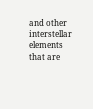and other interstellar elements that are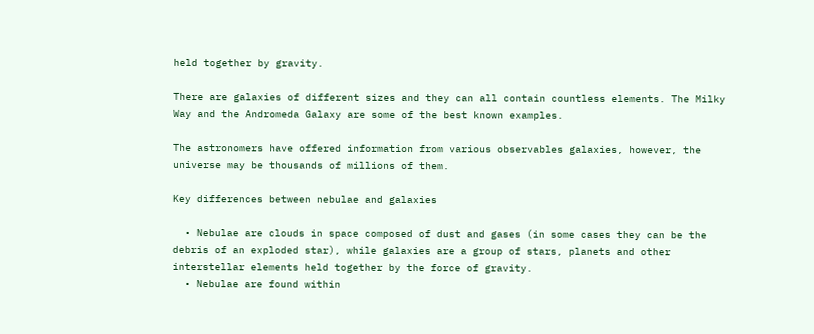held together by gravity.

There are galaxies of different sizes and they can all contain countless elements. The Milky Way and the Andromeda Galaxy are some of the best known examples.

The astronomers have offered information from various observables galaxies, however, the universe may be thousands of millions of them.

Key differences between nebulae and galaxies

  • Nebulae are clouds in space composed of dust and gases (in some cases they can be the debris of an exploded star), while galaxies are a group of stars, planets and other interstellar elements held together by the force of gravity.
  • Nebulae are found within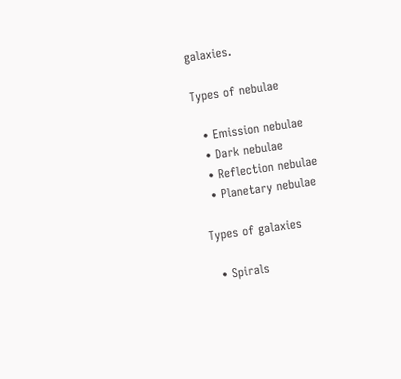galaxies.

Types of nebulae

  • Emission nebulae
  • Dark nebulae
  • Reflection nebulae
  • Planetary nebulae

Types of galaxies

  • Spirals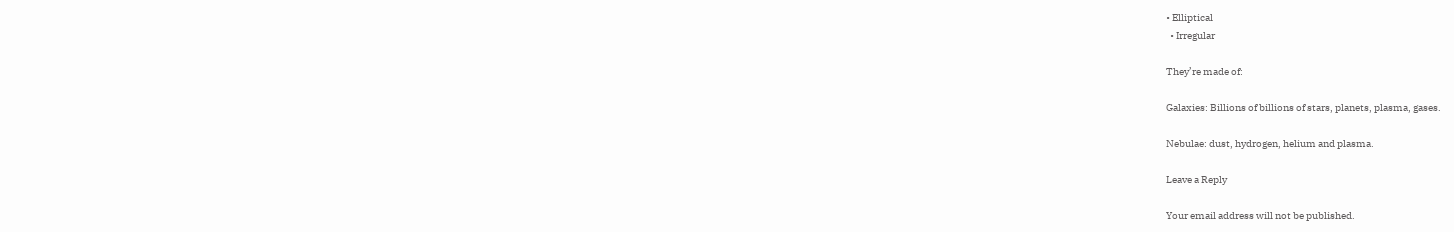• Elliptical
  • Irregular

They’re made of:

Galaxies: Billions of billions of stars, planets, plasma, gases.

Nebulae: dust, hydrogen, helium and plasma.

Leave a Reply

Your email address will not be published.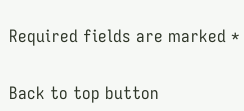Required fields are marked *


Back to top button